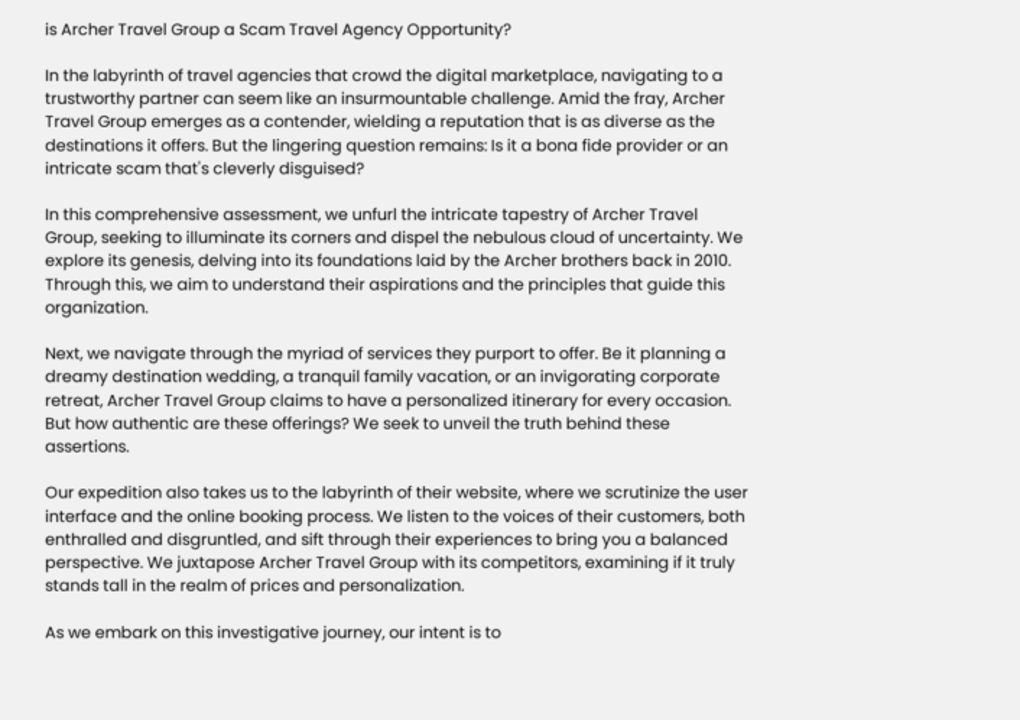is Archer Travel Group a Scam Travel Agency Opportunity?

In the labyrinth of travel agencies that crowd the digital marketplace, navigating to a trustworthy partner can seem like an insurmountable challenge. Amid the fray, Archer Travel Group emerges as a contender, wielding a reputation that is as diverse as the destinations it offers. But the lingering question remains: Is it a bona fide provider or an intricate scam that's cleverly disguised?

In this comprehensive assessment, we unfurl the intricate tapestry of Archer Travel Group, seeking to illuminate its corners and dispel the nebulous cloud of uncertainty. We explore its genesis, delving into its foundations laid by the Archer brothers back in 2010. Through this, we aim to understand their aspirations and the principles that guide this organization.

Next, we navigate through the myriad of services they purport to offer. Be it planning a dreamy destination wedding, a tranquil family vacation, or an invigorating corporate retreat, Archer Travel Group claims to have a personalized itinerary for every occasion. But how authentic are these offerings? We seek to unveil the truth behind these assertions.

Our expedition also takes us to the labyrinth of their website, where we scrutinize the user interface and the online booking process. We listen to the voices of their customers, both enthralled and disgruntled, and sift through their experiences to bring you a balanced perspective. We juxtapose Archer Travel Group with its competitors, examining if it truly stands tall in the realm of prices and personalization.

As we embark on this investigative journey, our intent is to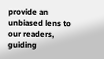provide an unbiased lens to our readers, guiding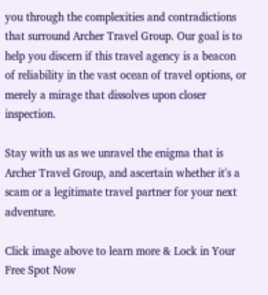you through the complexities and contradictions that surround Archer Travel Group. Our goal is to help you discern if this travel agency is a beacon of reliability in the vast ocean of travel options, or merely a mirage that dissolves upon closer inspection.

Stay with us as we unravel the enigma that is Archer Travel Group, and ascertain whether it's a scam or a legitimate travel partner for your next adventure.

Click image above to learn more & Lock in Your Free Spot Now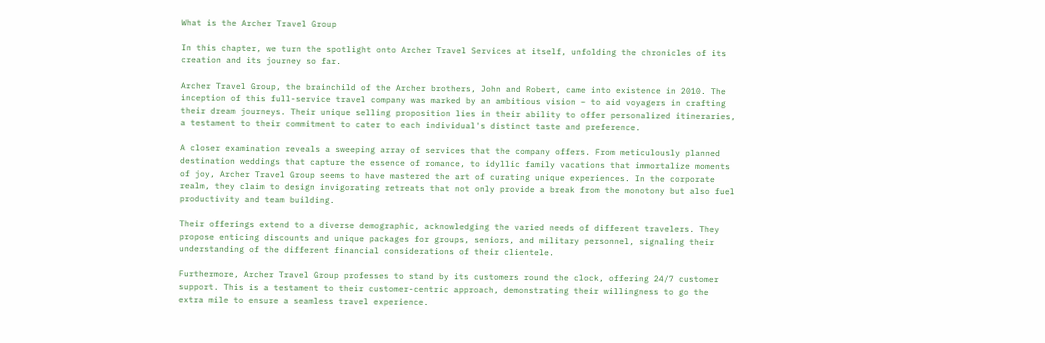What is the Archer Travel Group

In this chapter, we turn the spotlight onto Archer Travel Services at itself, unfolding the chronicles of its creation and its journey so far.

Archer Travel Group, the brainchild of the Archer brothers, John and Robert, came into existence in 2010. The inception of this full-service travel company was marked by an ambitious vision – to aid voyagers in crafting their dream journeys. Their unique selling proposition lies in their ability to offer personalized itineraries, a testament to their commitment to cater to each individual's distinct taste and preference.

A closer examination reveals a sweeping array of services that the company offers. From meticulously planned destination weddings that capture the essence of romance, to idyllic family vacations that immortalize moments of joy, Archer Travel Group seems to have mastered the art of curating unique experiences. In the corporate realm, they claim to design invigorating retreats that not only provide a break from the monotony but also fuel productivity and team building.

Their offerings extend to a diverse demographic, acknowledging the varied needs of different travelers. They propose enticing discounts and unique packages for groups, seniors, and military personnel, signaling their understanding of the different financial considerations of their clientele.

Furthermore, Archer Travel Group professes to stand by its customers round the clock, offering 24/7 customer support. This is a testament to their customer-centric approach, demonstrating their willingness to go the extra mile to ensure a seamless travel experience.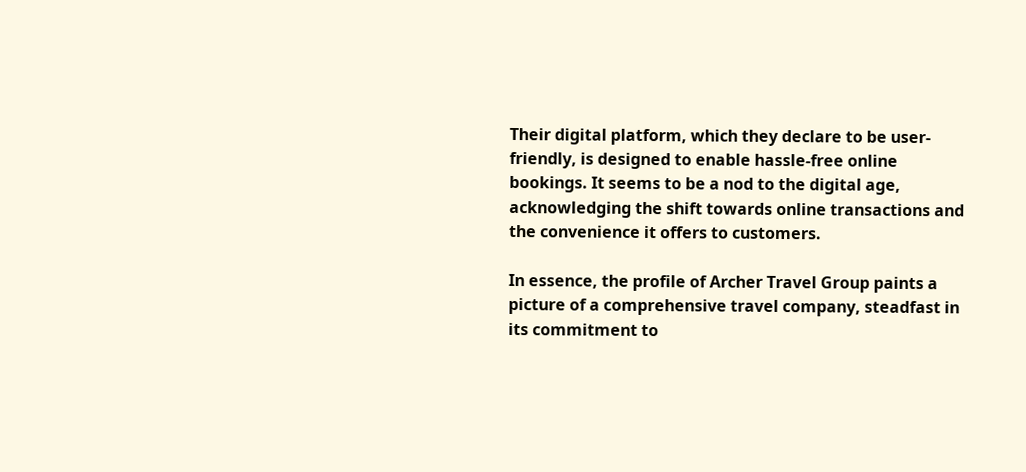Their digital platform, which they declare to be user-friendly, is designed to enable hassle-free online bookings. It seems to be a nod to the digital age, acknowledging the shift towards online transactions and the convenience it offers to customers.

In essence, the profile of Archer Travel Group paints a picture of a comprehensive travel company, steadfast in its commitment to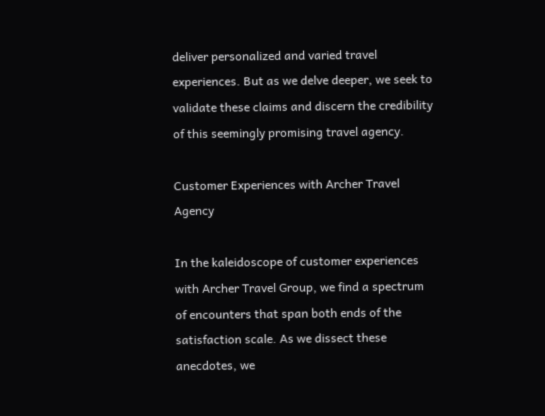deliver personalized and varied travel experiences. But as we delve deeper, we seek to validate these claims and discern the credibility of this seemingly promising travel agency.

Customer Experiences with Archer Travel Agency

In the kaleidoscope of customer experiences with Archer Travel Group, we find a spectrum of encounters that span both ends of the satisfaction scale. As we dissect these anecdotes, we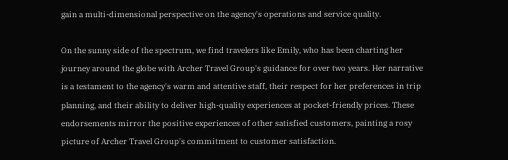gain a multi-dimensional perspective on the agency's operations and service quality.

On the sunny side of the spectrum, we find travelers like Emily, who has been charting her journey around the globe with Archer Travel Group's guidance for over two years. Her narrative is a testament to the agency's warm and attentive staff, their respect for her preferences in trip planning, and their ability to deliver high-quality experiences at pocket-friendly prices. These endorsements mirror the positive experiences of other satisfied customers, painting a rosy picture of Archer Travel Group's commitment to customer satisfaction.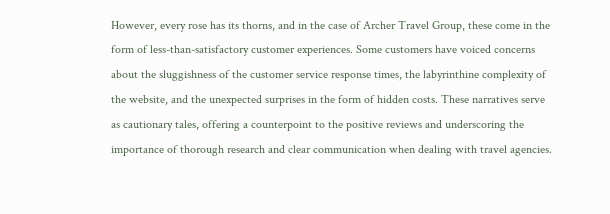However, every rose has its thorns, and in the case of Archer Travel Group, these come in the form of less-than-satisfactory customer experiences. Some customers have voiced concerns about the sluggishness of the customer service response times, the labyrinthine complexity of the website, and the unexpected surprises in the form of hidden costs. These narratives serve as cautionary tales, offering a counterpoint to the positive reviews and underscoring the importance of thorough research and clear communication when dealing with travel agencies.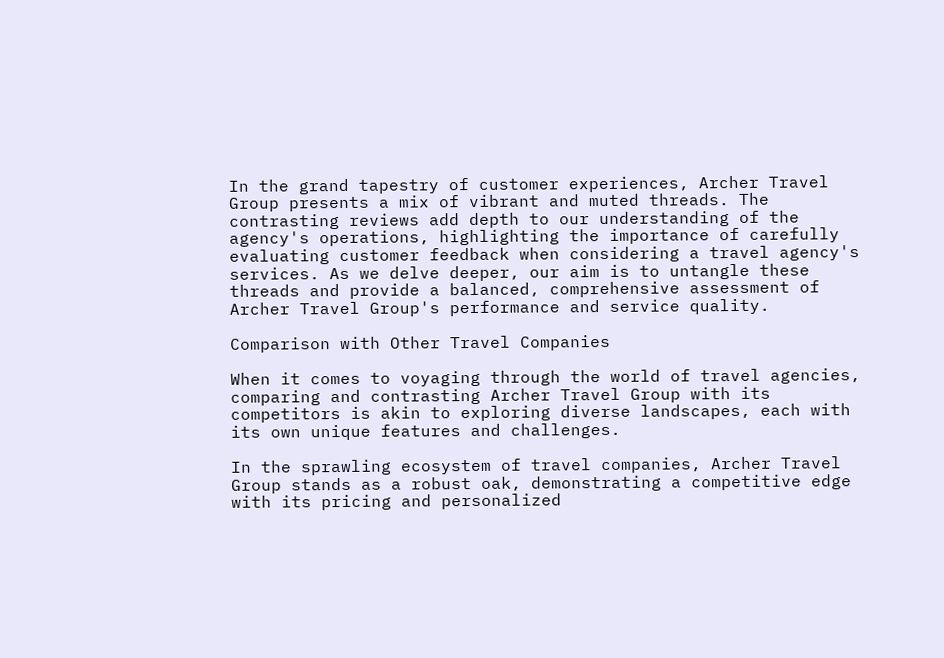In the grand tapestry of customer experiences, Archer Travel Group presents a mix of vibrant and muted threads. The contrasting reviews add depth to our understanding of the agency's operations, highlighting the importance of carefully evaluating customer feedback when considering a travel agency's services. As we delve deeper, our aim is to untangle these threads and provide a balanced, comprehensive assessment of Archer Travel Group's performance and service quality.

Comparison with Other Travel Companies

When it comes to voyaging through the world of travel agencies, comparing and contrasting Archer Travel Group with its competitors is akin to exploring diverse landscapes, each with its own unique features and challenges.

In the sprawling ecosystem of travel companies, Archer Travel Group stands as a robust oak, demonstrating a competitive edge with its pricing and personalized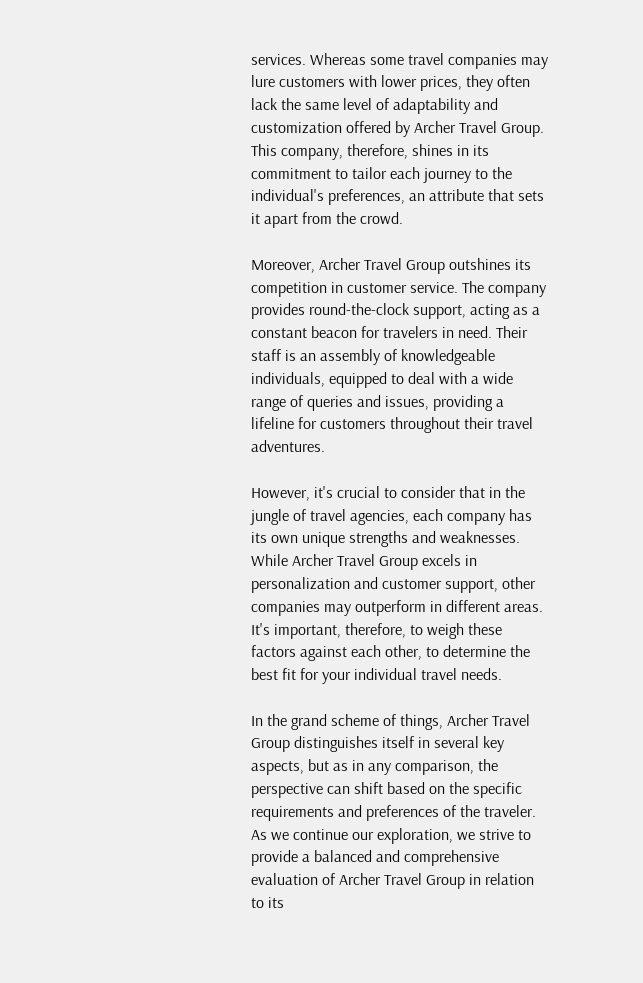services. Whereas some travel companies may lure customers with lower prices, they often lack the same level of adaptability and customization offered by Archer Travel Group. This company, therefore, shines in its commitment to tailor each journey to the individual's preferences, an attribute that sets it apart from the crowd.

Moreover, Archer Travel Group outshines its competition in customer service. The company provides round-the-clock support, acting as a constant beacon for travelers in need. Their staff is an assembly of knowledgeable individuals, equipped to deal with a wide range of queries and issues, providing a lifeline for customers throughout their travel adventures.

However, it's crucial to consider that in the jungle of travel agencies, each company has its own unique strengths and weaknesses. While Archer Travel Group excels in personalization and customer support, other companies may outperform in different areas. It's important, therefore, to weigh these factors against each other, to determine the best fit for your individual travel needs.

In the grand scheme of things, Archer Travel Group distinguishes itself in several key aspects, but as in any comparison, the perspective can shift based on the specific requirements and preferences of the traveler. As we continue our exploration, we strive to provide a balanced and comprehensive evaluation of Archer Travel Group in relation to its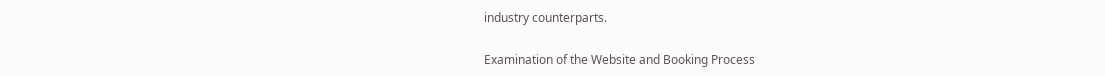industry counterparts.

Examination of the Website and Booking Process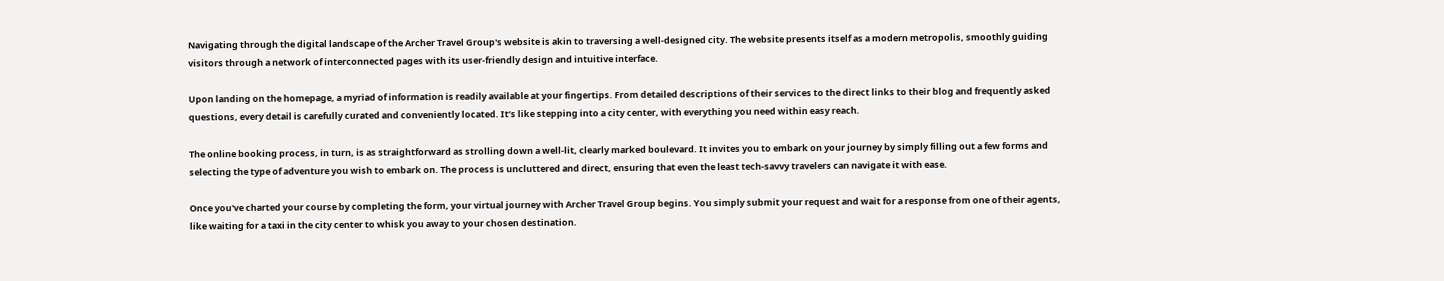Navigating through the digital landscape of the Archer Travel Group's website is akin to traversing a well-designed city. The website presents itself as a modern metropolis, smoothly guiding visitors through a network of interconnected pages with its user-friendly design and intuitive interface.

Upon landing on the homepage, a myriad of information is readily available at your fingertips. From detailed descriptions of their services to the direct links to their blog and frequently asked questions, every detail is carefully curated and conveniently located. It’s like stepping into a city center, with everything you need within easy reach.

The online booking process, in turn, is as straightforward as strolling down a well-lit, clearly marked boulevard. It invites you to embark on your journey by simply filling out a few forms and selecting the type of adventure you wish to embark on. The process is uncluttered and direct, ensuring that even the least tech-savvy travelers can navigate it with ease.

Once you've charted your course by completing the form, your virtual journey with Archer Travel Group begins. You simply submit your request and wait for a response from one of their agents, like waiting for a taxi in the city center to whisk you away to your chosen destination.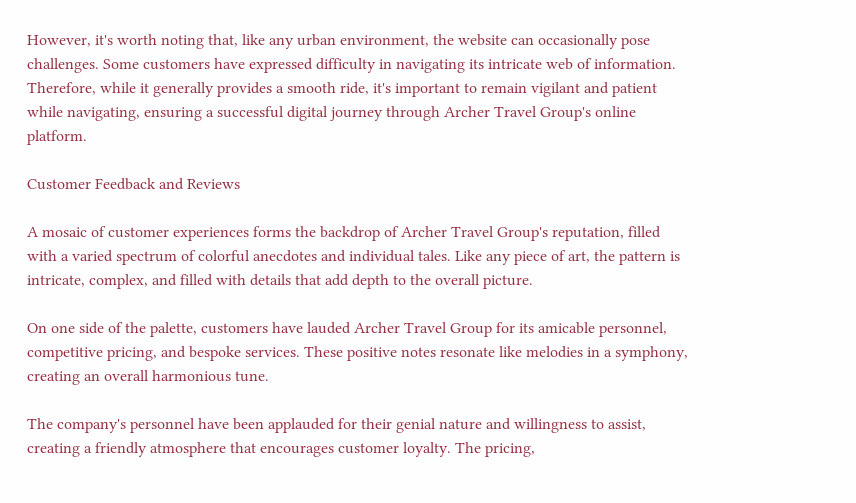However, it's worth noting that, like any urban environment, the website can occasionally pose challenges. Some customers have expressed difficulty in navigating its intricate web of information. Therefore, while it generally provides a smooth ride, it's important to remain vigilant and patient while navigating, ensuring a successful digital journey through Archer Travel Group's online platform.

Customer Feedback and Reviews

A mosaic of customer experiences forms the backdrop of Archer Travel Group's reputation, filled with a varied spectrum of colorful anecdotes and individual tales. Like any piece of art, the pattern is intricate, complex, and filled with details that add depth to the overall picture.

On one side of the palette, customers have lauded Archer Travel Group for its amicable personnel, competitive pricing, and bespoke services. These positive notes resonate like melodies in a symphony, creating an overall harmonious tune.

The company's personnel have been applauded for their genial nature and willingness to assist, creating a friendly atmosphere that encourages customer loyalty. The pricing,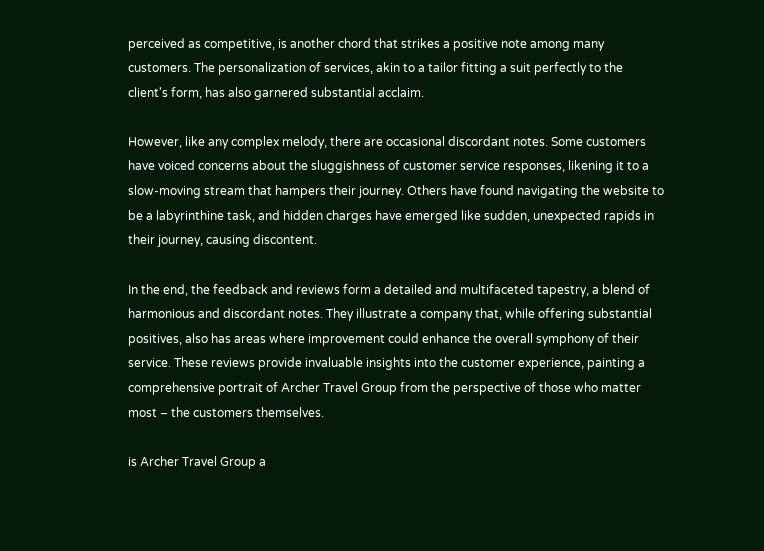perceived as competitive, is another chord that strikes a positive note among many customers. The personalization of services, akin to a tailor fitting a suit perfectly to the client's form, has also garnered substantial acclaim.

However, like any complex melody, there are occasional discordant notes. Some customers have voiced concerns about the sluggishness of customer service responses, likening it to a slow-moving stream that hampers their journey. Others have found navigating the website to be a labyrinthine task, and hidden charges have emerged like sudden, unexpected rapids in their journey, causing discontent.

In the end, the feedback and reviews form a detailed and multifaceted tapestry, a blend of harmonious and discordant notes. They illustrate a company that, while offering substantial positives, also has areas where improvement could enhance the overall symphony of their service. These reviews provide invaluable insights into the customer experience, painting a comprehensive portrait of Archer Travel Group from the perspective of those who matter most – the customers themselves.

is Archer Travel Group a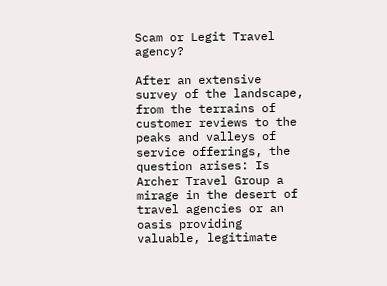Scam or Legit Travel agency?

After an extensive survey of the landscape, from the terrains of customer reviews to the peaks and valleys of service offerings, the question arises: Is Archer Travel Group a mirage in the desert of travel agencies or an oasis providing valuable, legitimate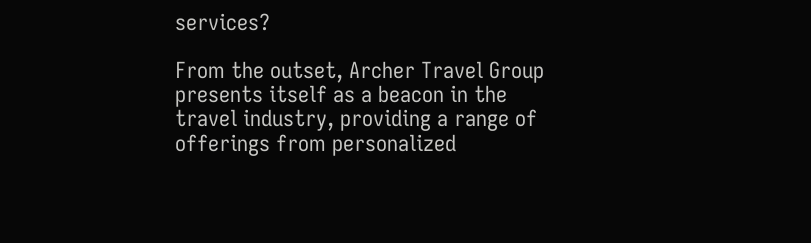services?

From the outset, Archer Travel Group presents itself as a beacon in the travel industry, providing a range of offerings from personalized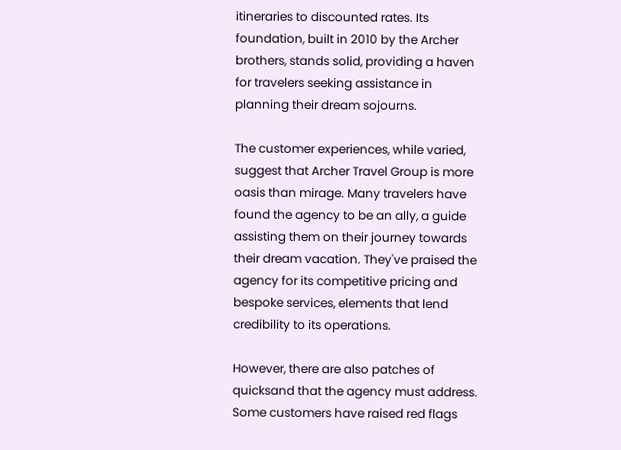itineraries to discounted rates. Its foundation, built in 2010 by the Archer brothers, stands solid, providing a haven for travelers seeking assistance in planning their dream sojourns.

The customer experiences, while varied, suggest that Archer Travel Group is more oasis than mirage. Many travelers have found the agency to be an ally, a guide assisting them on their journey towards their dream vacation. They've praised the agency for its competitive pricing and bespoke services, elements that lend credibility to its operations.

However, there are also patches of quicksand that the agency must address. Some customers have raised red flags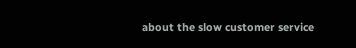about the slow customer service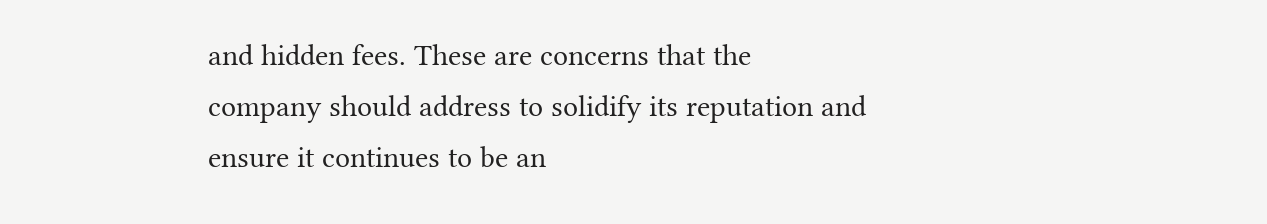and hidden fees. These are concerns that the company should address to solidify its reputation and ensure it continues to be an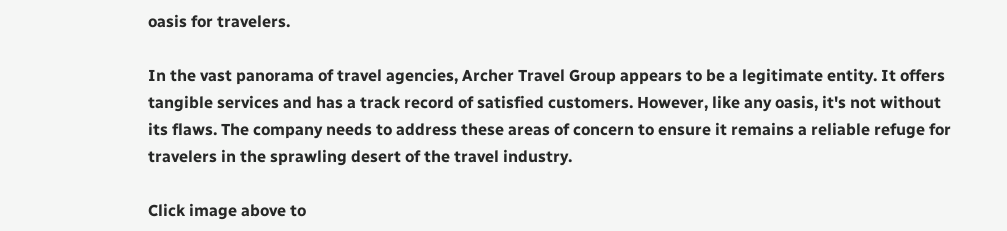oasis for travelers.

In the vast panorama of travel agencies, Archer Travel Group appears to be a legitimate entity. It offers tangible services and has a track record of satisfied customers. However, like any oasis, it's not without its flaws. The company needs to address these areas of concern to ensure it remains a reliable refuge for travelers in the sprawling desert of the travel industry.

Click image above to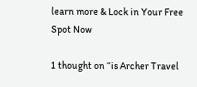learn more & Lock in Your Free Spot Now

1 thought on “is Archer Travel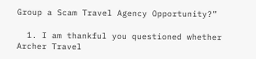Group a Scam Travel Agency Opportunity?”

  1. I am thankful you questioned whether Archer Travel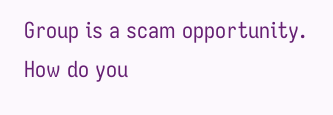Group is a scam opportunity. How do you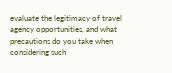evaluate the legitimacy of travel agency opportunities, and what precautions do you take when considering such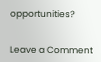opportunities?


Leave a Comment